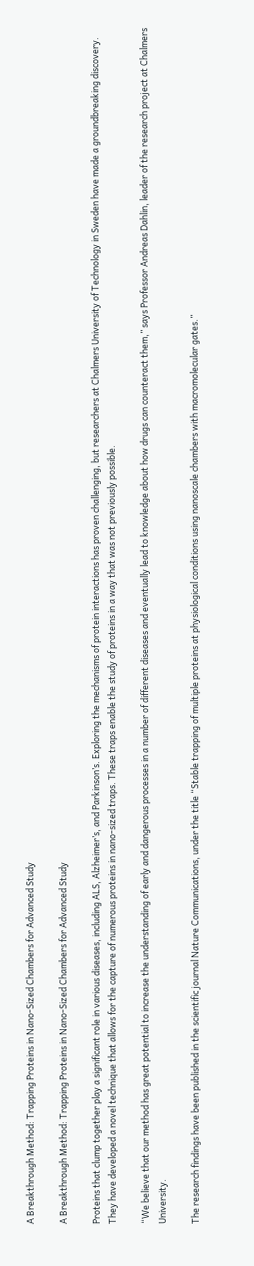A Breakthrough Method: Trapping Proteins in Nano-Sized Chambers for Advanced Study

A Breakthrough Method: Trapping Proteins in Nano-Sized Chambers for Advanced Study

Proteins that clump together play a significant role in various diseases, including ALS, Alzheimer’s, and Parkinson’s. Exploring the mechanisms of protein interactions has proven challenging, but researchers at Chalmers University of Technology in Sweden have made a groundbreaking discovery. They have developed a novel technique that allows for the capture of numerous proteins in nano-sized traps. These traps enable the study of proteins in a way that was not previously possible.

“We believe that our method has great potential to increase the understanding of early and dangerous processes in a number of different diseases and eventually lead to knowledge about how drugs can counteract them,” says Professor Andreas Dahlin, leader of the research project at Chalmers University.

The research findings have been published in the scientific journal Nature Communications, under the title “Stable trapping of multiple proteins at physiological conditions using nanoscale chambers with macromolecular gates.”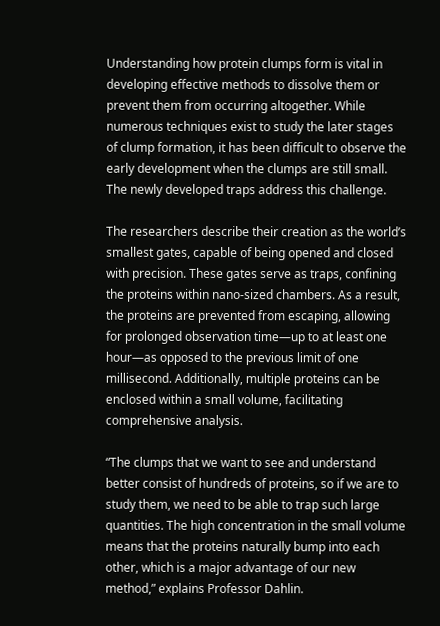Understanding how protein clumps form is vital in developing effective methods to dissolve them or prevent them from occurring altogether. While numerous techniques exist to study the later stages of clump formation, it has been difficult to observe the early development when the clumps are still small. The newly developed traps address this challenge.

The researchers describe their creation as the world’s smallest gates, capable of being opened and closed with precision. These gates serve as traps, confining the proteins within nano-sized chambers. As a result, the proteins are prevented from escaping, allowing for prolonged observation time—up to at least one hour—as opposed to the previous limit of one millisecond. Additionally, multiple proteins can be enclosed within a small volume, facilitating comprehensive analysis.

“The clumps that we want to see and understand better consist of hundreds of proteins, so if we are to study them, we need to be able to trap such large quantities. The high concentration in the small volume means that the proteins naturally bump into each other, which is a major advantage of our new method,” explains Professor Dahlin.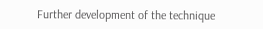Further development of the technique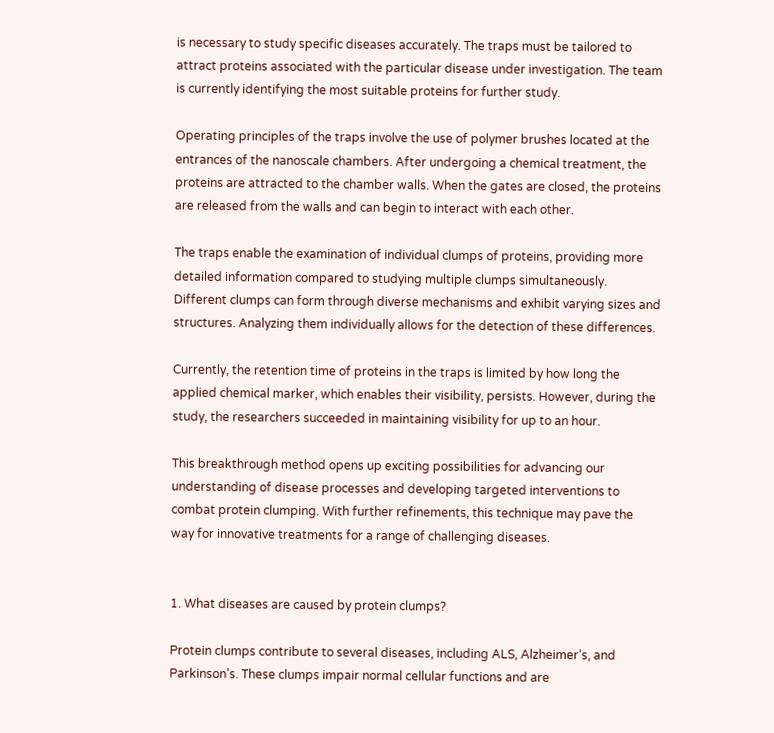is necessary to study specific diseases accurately. The traps must be tailored to attract proteins associated with the particular disease under investigation. The team is currently identifying the most suitable proteins for further study.

Operating principles of the traps involve the use of polymer brushes located at the entrances of the nanoscale chambers. After undergoing a chemical treatment, the proteins are attracted to the chamber walls. When the gates are closed, the proteins are released from the walls and can begin to interact with each other.

The traps enable the examination of individual clumps of proteins, providing more detailed information compared to studying multiple clumps simultaneously. Different clumps can form through diverse mechanisms and exhibit varying sizes and structures. Analyzing them individually allows for the detection of these differences.

Currently, the retention time of proteins in the traps is limited by how long the applied chemical marker, which enables their visibility, persists. However, during the study, the researchers succeeded in maintaining visibility for up to an hour.

This breakthrough method opens up exciting possibilities for advancing our understanding of disease processes and developing targeted interventions to combat protein clumping. With further refinements, this technique may pave the way for innovative treatments for a range of challenging diseases.


1. What diseases are caused by protein clumps?

Protein clumps contribute to several diseases, including ALS, Alzheimer’s, and Parkinson’s. These clumps impair normal cellular functions and are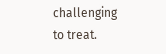challenging to treat.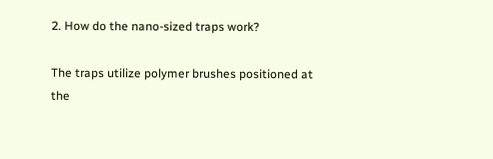2. How do the nano-sized traps work?

The traps utilize polymer brushes positioned at the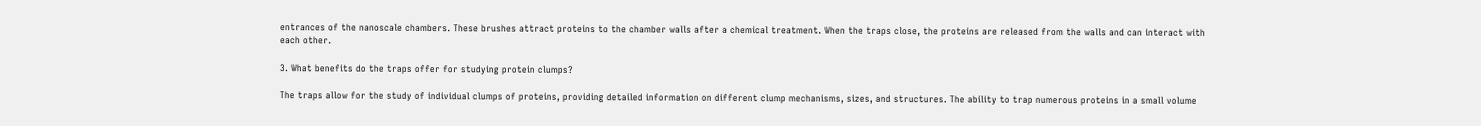entrances of the nanoscale chambers. These brushes attract proteins to the chamber walls after a chemical treatment. When the traps close, the proteins are released from the walls and can interact with each other.

3. What benefits do the traps offer for studying protein clumps?

The traps allow for the study of individual clumps of proteins, providing detailed information on different clump mechanisms, sizes, and structures. The ability to trap numerous proteins in a small volume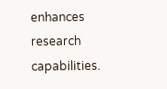enhances research capabilities.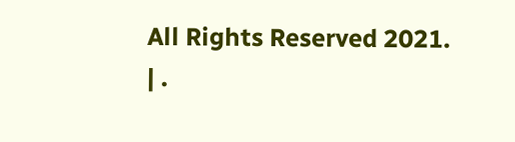All Rights Reserved 2021.
| .